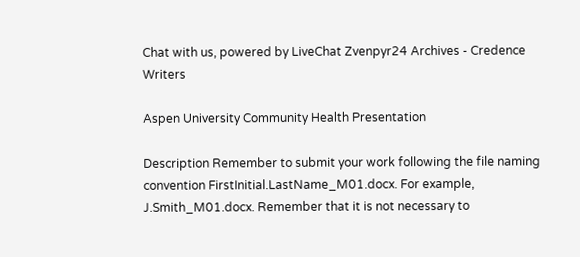Chat with us, powered by LiveChat Zvenpyr24 Archives - Credence Writers

Aspen University Community Health Presentation

Description Remember to submit your work following the file naming convention FirstInitial.LastName_M01.docx. For example, J.Smith_M01.docx. Remember that it is not necessary to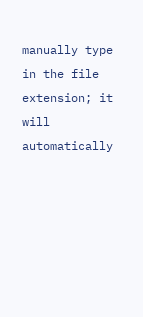manually type in the file extension; it will automatically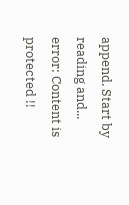append. Start by reading and...
error: Content is protected !!